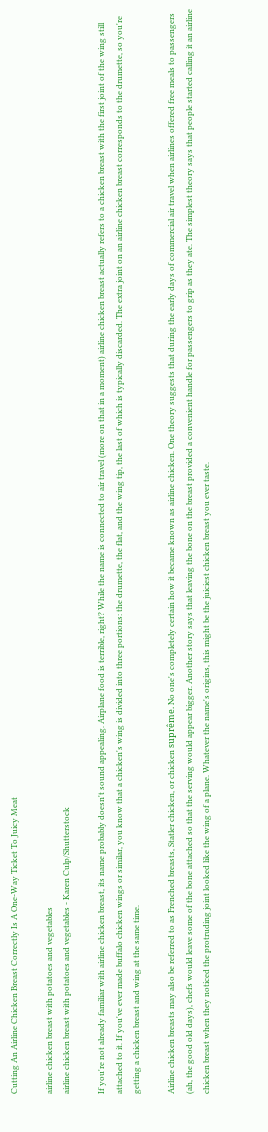Cutting An Airline Chicken Breast Correctly Is A One-Way Ticket To Juicy Meat

airline chicken breast with potatoes and vegetables
airline chicken breast with potatoes and vegetables - Karen Culp/Shutterstock

If you're not already familiar with airline chicken breast, its name probably doesn't sound appealing. Airplane food is terrible, right? While the name is connected to air travel (more on that in a moment) airline chicken breast actually refers to a chicken breast with the first joint of the wing still attached to it. If you've ever made buffalo chicken wings or similar, you know that a chicken's wing is divided into three portions: the drumette, the flat, and the wing tip, the last of which is typically discarded. The extra joint on an airline chicken breast corresponds to the drumette, so you're getting a chicken breast and wing at the same time.

Airline chicken breasts may also be referred to as Frenched breasts, Statler chicken, or chicken suprême. No one's completely certain how it became known as airline chicken. One theory suggests that during the early days of commercial air travel when airlines offered free meals to passengers (ah, the good old days), chefs would leave some of the bone attached so that the serving would appear bigger. Another story says that leaving the bone on the breast provided a convenient handle for passengers to grip as they ate. The simplest theory says that people started calling it an airline chicken breast when they noticed the protruding joint looked like the wing of a plane. Whatever the name's origins, this might be the juiciest chicken breast you ever taste.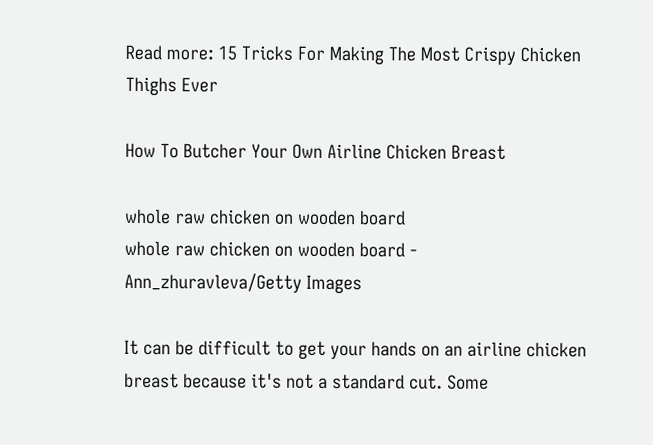Read more: 15 Tricks For Making The Most Crispy Chicken Thighs Ever

How To Butcher Your Own Airline Chicken Breast

whole raw chicken on wooden board
whole raw chicken on wooden board - Ann_zhuravleva/Getty Images

It can be difficult to get your hands on an airline chicken breast because it's not a standard cut. Some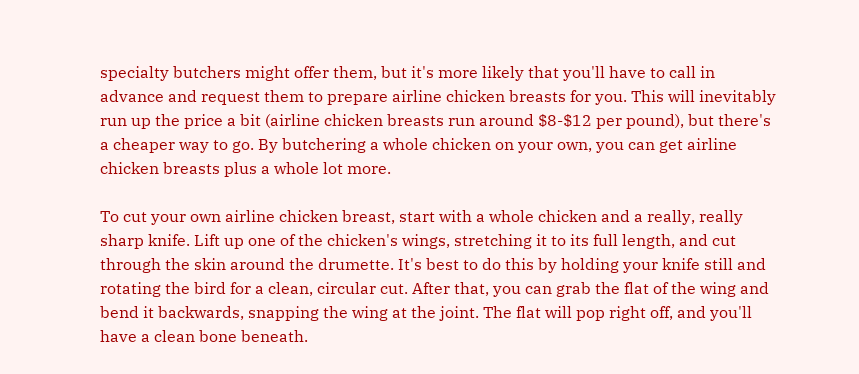specialty butchers might offer them, but it's more likely that you'll have to call in advance and request them to prepare airline chicken breasts for you. This will inevitably run up the price a bit (airline chicken breasts run around $8-$12 per pound), but there's a cheaper way to go. By butchering a whole chicken on your own, you can get airline chicken breasts plus a whole lot more.

To cut your own airline chicken breast, start with a whole chicken and a really, really sharp knife. Lift up one of the chicken's wings, stretching it to its full length, and cut through the skin around the drumette. It's best to do this by holding your knife still and rotating the bird for a clean, circular cut. After that, you can grab the flat of the wing and bend it backwards, snapping the wing at the joint. The flat will pop right off, and you'll have a clean bone beneath.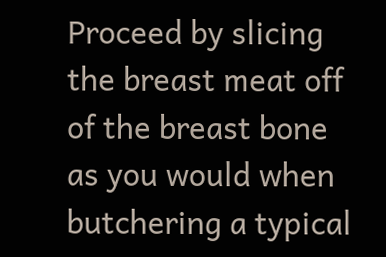Proceed by slicing the breast meat off of the breast bone as you would when butchering a typical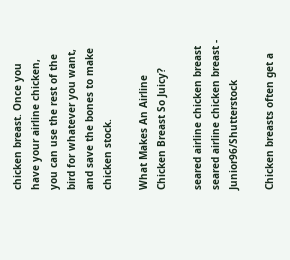chicken breast. Once you have your airline chicken, you can use the rest of the bird for whatever you want, and save the bones to make chicken stock.

What Makes An Airline Chicken Breast So Juicy?

seared airline chicken breast
seared airline chicken breast - Junior96/Shutterstock

Chicken breasts often get a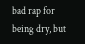bad rap for being dry, but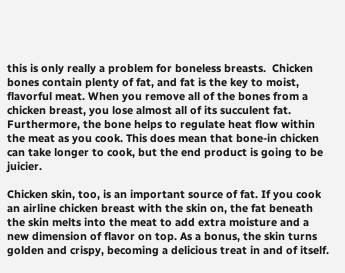this is only really a problem for boneless breasts.  Chicken bones contain plenty of fat, and fat is the key to moist, flavorful meat. When you remove all of the bones from a chicken breast, you lose almost all of its succulent fat. Furthermore, the bone helps to regulate heat flow within the meat as you cook. This does mean that bone-in chicken can take longer to cook, but the end product is going to be juicier.

Chicken skin, too, is an important source of fat. If you cook an airline chicken breast with the skin on, the fat beneath the skin melts into the meat to add extra moisture and a new dimension of flavor on top. As a bonus, the skin turns golden and crispy, becoming a delicious treat in and of itself.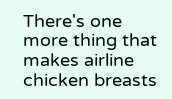There's one more thing that makes airline chicken breasts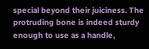special beyond their juiciness. The protruding bone is indeed sturdy enough to use as a handle,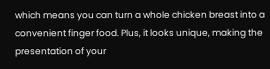which means you can turn a whole chicken breast into a convenient finger food. Plus, it looks unique, making the presentation of your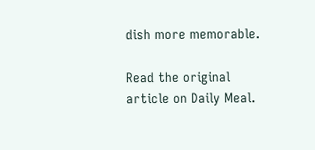dish more memorable.

Read the original article on Daily Meal.